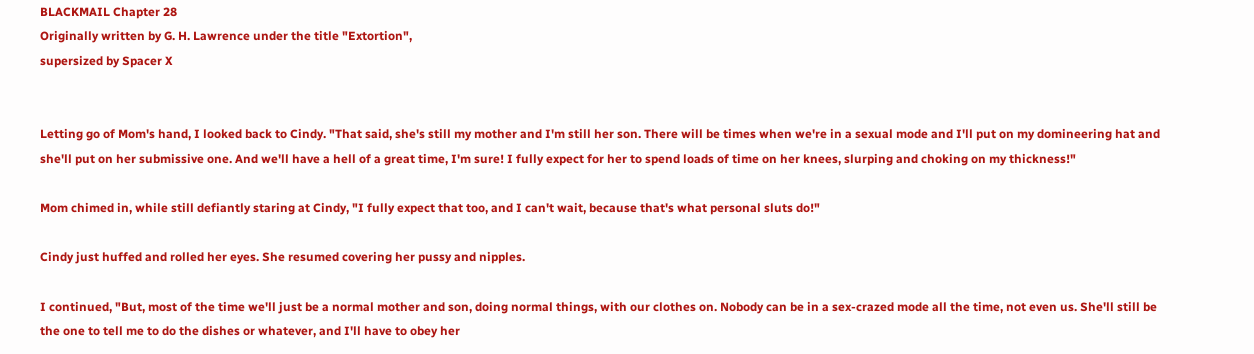BLACKMAIL Chapter 28
Originally written by G. H. Lawrence under the title "Extortion",
supersized by Spacer X


Letting go of Mom's hand, I looked back to Cindy. "That said, she's still my mother and I'm still her son. There will be times when we're in a sexual mode and I'll put on my domineering hat and she'll put on her submissive one. And we'll have a hell of a great time, I'm sure! I fully expect for her to spend loads of time on her knees, slurping and choking on my thickness!"

Mom chimed in, while still defiantly staring at Cindy, "I fully expect that too, and I can't wait, because that's what personal sluts do!"

Cindy just huffed and rolled her eyes. She resumed covering her pussy and nipples.

I continued, "But, most of the time we'll just be a normal mother and son, doing normal things, with our clothes on. Nobody can be in a sex-crazed mode all the time, not even us. She'll still be the one to tell me to do the dishes or whatever, and I'll have to obey her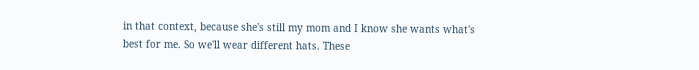in that context, because she's still my mom and I know she wants what's best for me. So we'll wear different hats. These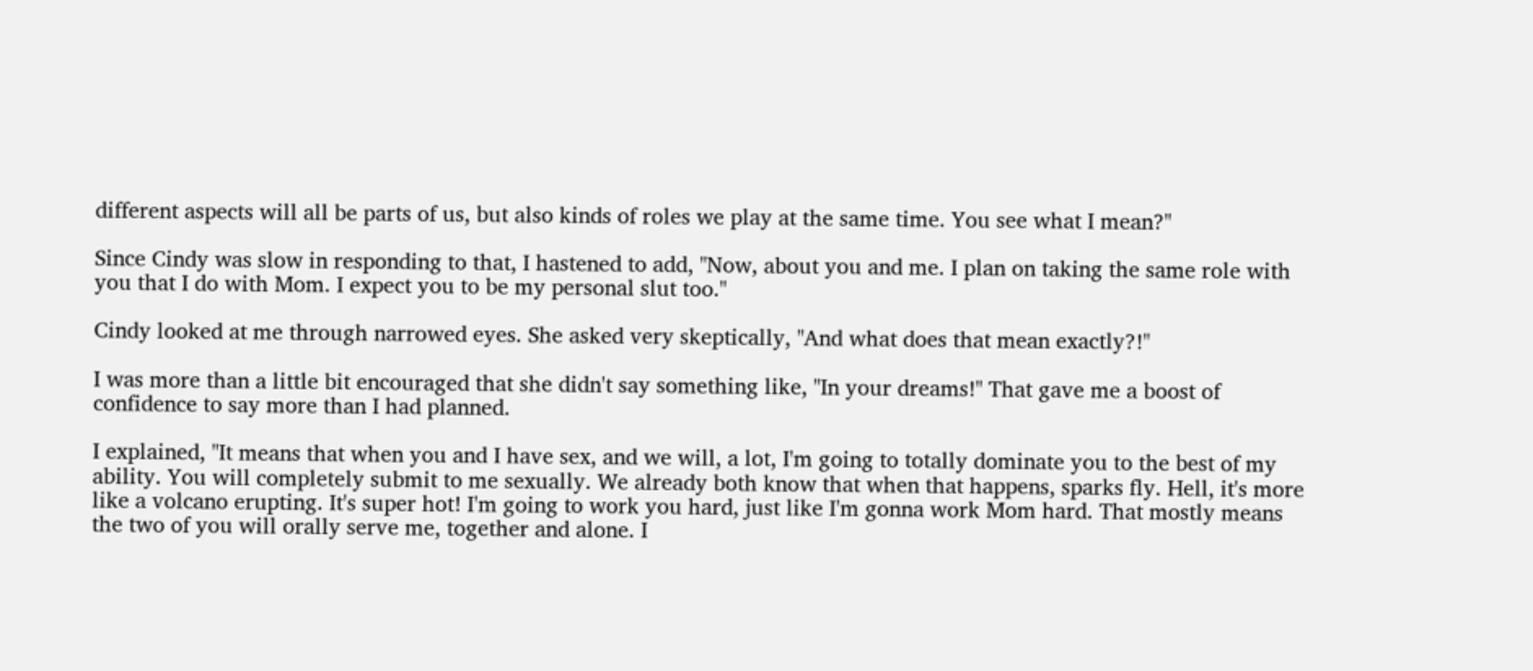different aspects will all be parts of us, but also kinds of roles we play at the same time. You see what I mean?"

Since Cindy was slow in responding to that, I hastened to add, "Now, about you and me. I plan on taking the same role with you that I do with Mom. I expect you to be my personal slut too."

Cindy looked at me through narrowed eyes. She asked very skeptically, "And what does that mean exactly?!"

I was more than a little bit encouraged that she didn't say something like, "In your dreams!" That gave me a boost of confidence to say more than I had planned.

I explained, "It means that when you and I have sex, and we will, a lot, I'm going to totally dominate you to the best of my ability. You will completely submit to me sexually. We already both know that when that happens, sparks fly. Hell, it's more like a volcano erupting. It's super hot! I'm going to work you hard, just like I'm gonna work Mom hard. That mostly means the two of you will orally serve me, together and alone. I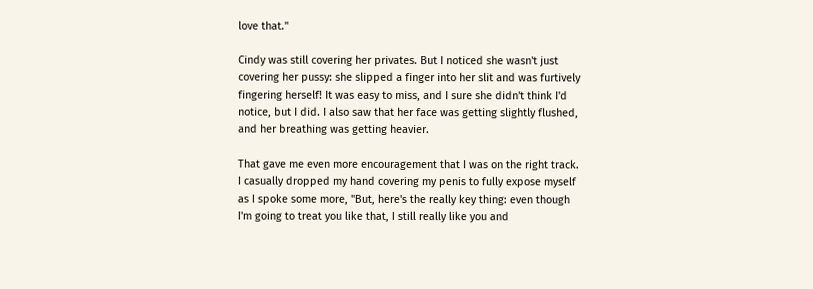love that."

Cindy was still covering her privates. But I noticed she wasn't just covering her pussy: she slipped a finger into her slit and was furtively fingering herself! It was easy to miss, and I sure she didn't think I'd notice, but I did. I also saw that her face was getting slightly flushed, and her breathing was getting heavier.

That gave me even more encouragement that I was on the right track. I casually dropped my hand covering my penis to fully expose myself as I spoke some more, "But, here's the really key thing: even though I'm going to treat you like that, I still really like you and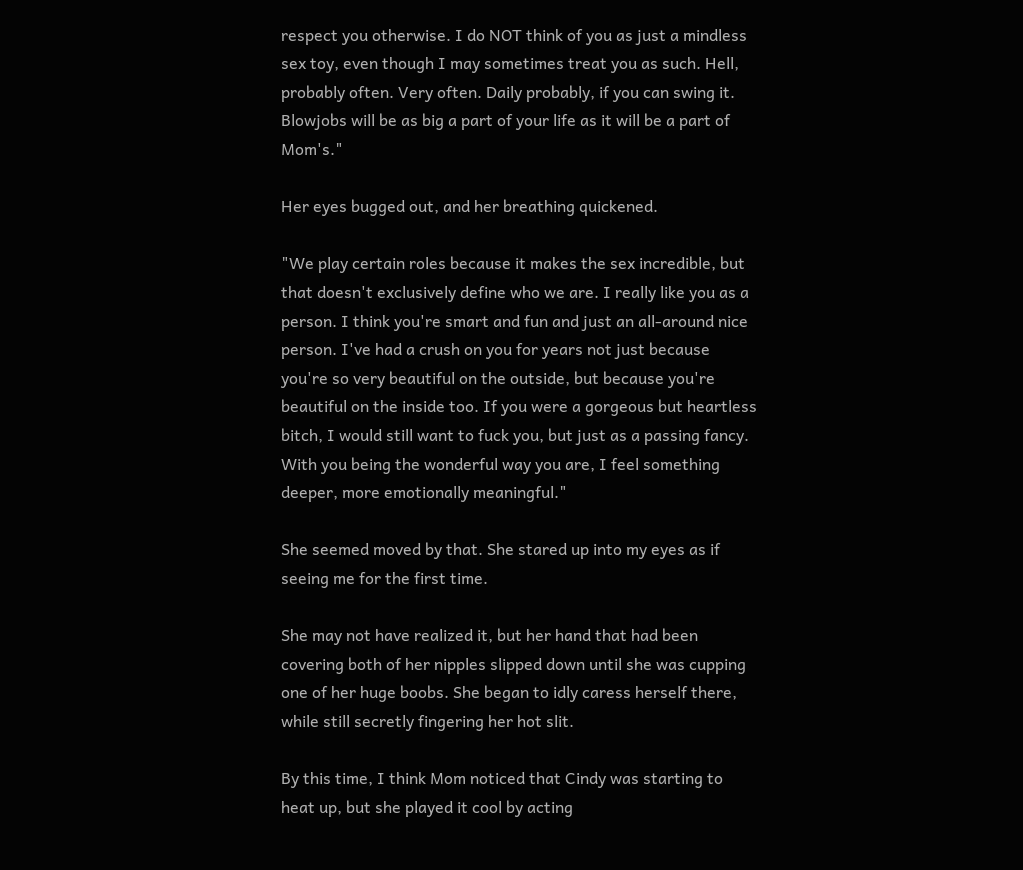respect you otherwise. I do NOT think of you as just a mindless sex toy, even though I may sometimes treat you as such. Hell, probably often. Very often. Daily probably, if you can swing it. Blowjobs will be as big a part of your life as it will be a part of Mom's."

Her eyes bugged out, and her breathing quickened.

"We play certain roles because it makes the sex incredible, but that doesn't exclusively define who we are. I really like you as a person. I think you're smart and fun and just an all-around nice person. I've had a crush on you for years not just because you're so very beautiful on the outside, but because you're beautiful on the inside too. If you were a gorgeous but heartless bitch, I would still want to fuck you, but just as a passing fancy. With you being the wonderful way you are, I feel something deeper, more emotionally meaningful."

She seemed moved by that. She stared up into my eyes as if seeing me for the first time.

She may not have realized it, but her hand that had been covering both of her nipples slipped down until she was cupping one of her huge boobs. She began to idly caress herself there, while still secretly fingering her hot slit.

By this time, I think Mom noticed that Cindy was starting to heat up, but she played it cool by acting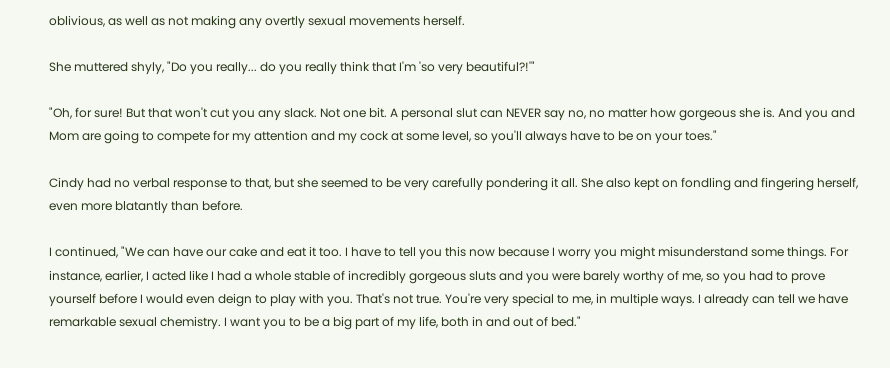oblivious, as well as not making any overtly sexual movements herself.

She muttered shyly, "Do you really... do you really think that I'm 'so very beautiful?!'"

"Oh, for sure! But that won't cut you any slack. Not one bit. A personal slut can NEVER say no, no matter how gorgeous she is. And you and Mom are going to compete for my attention and my cock at some level, so you'll always have to be on your toes."

Cindy had no verbal response to that, but she seemed to be very carefully pondering it all. She also kept on fondling and fingering herself, even more blatantly than before.

I continued, "We can have our cake and eat it too. I have to tell you this now because I worry you might misunderstand some things. For instance, earlier, I acted like I had a whole stable of incredibly gorgeous sluts and you were barely worthy of me, so you had to prove yourself before I would even deign to play with you. That's not true. You're very special to me, in multiple ways. I already can tell we have remarkable sexual chemistry. I want you to be a big part of my life, both in and out of bed."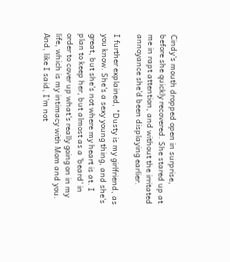Cindy's mouth dropped open in surprise, before she quickly recovered. She stared up at me in rapt attention, and without the irritated annoyance she'd been displaying earlier.

I further explained, "Dusty is my girlfriend, as you know. She's a sexy young thing, and she's great, but she's not where my heart is at. I plan to keep her, but almost as a 'beard' in order to cover up what's really going on in my life, which is my intimacy with Mom and you. And, like I said, I'm not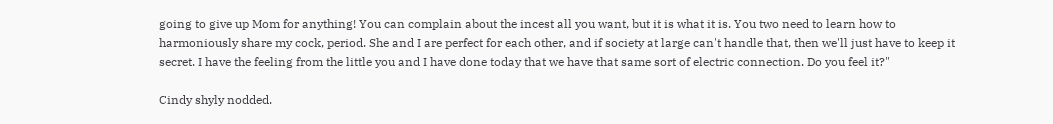going to give up Mom for anything! You can complain about the incest all you want, but it is what it is. You two need to learn how to harmoniously share my cock, period. She and I are perfect for each other, and if society at large can't handle that, then we'll just have to keep it secret. I have the feeling from the little you and I have done today that we have that same sort of electric connection. Do you feel it?"

Cindy shyly nodded.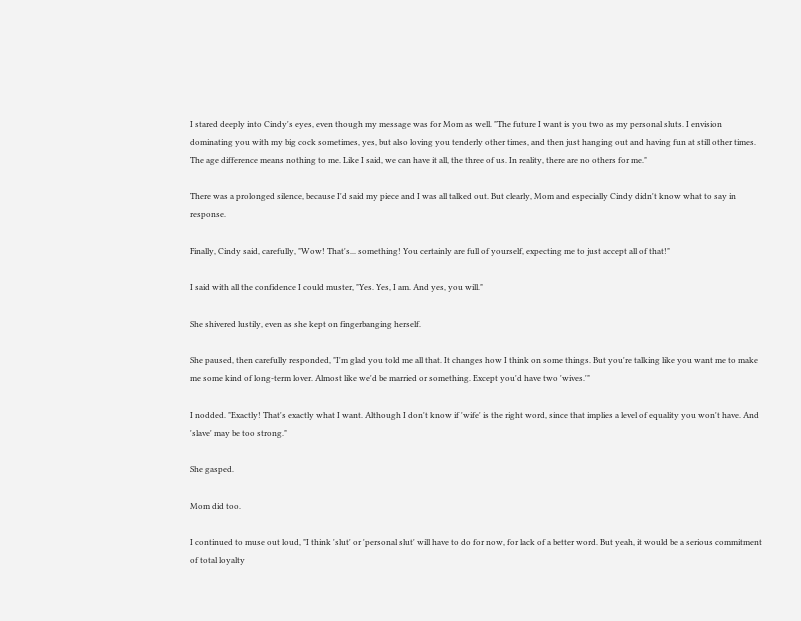I stared deeply into Cindy's eyes, even though my message was for Mom as well. "The future I want is you two as my personal sluts. I envision dominating you with my big cock sometimes, yes, but also loving you tenderly other times, and then just hanging out and having fun at still other times. The age difference means nothing to me. Like I said, we can have it all, the three of us. In reality, there are no others for me."

There was a prolonged silence, because I'd said my piece and I was all talked out. But clearly, Mom and especially Cindy didn't know what to say in response.

Finally, Cindy said, carefully, "Wow! That's... something! You certainly are full of yourself, expecting me to just accept all of that!"

I said with all the confidence I could muster, "Yes. Yes, I am. And yes, you will."

She shivered lustily, even as she kept on fingerbanging herself.

She paused, then carefully responded, "I'm glad you told me all that. It changes how I think on some things. But you're talking like you want me to make me some kind of long-term lover. Almost like we'd be married or something. Except you'd have two 'wives.'"

I nodded. "Exactly! That's exactly what I want. Although I don't know if 'wife' is the right word, since that implies a level of equality you won't have. And 'slave' may be too strong."

She gasped.

Mom did too.

I continued to muse out loud, "I think 'slut' or 'personal slut' will have to do for now, for lack of a better word. But yeah, it would be a serious commitment of total loyalty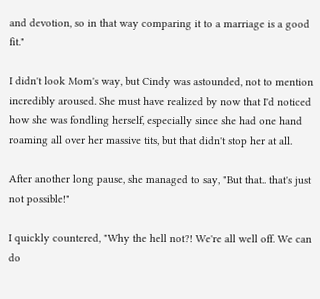and devotion, so in that way comparing it to a marriage is a good fit."

I didn't look Mom's way, but Cindy was astounded, not to mention incredibly aroused. She must have realized by now that I'd noticed how she was fondling herself, especially since she had one hand roaming all over her massive tits, but that didn't stop her at all.

After another long pause, she managed to say, "But that.. that's just not possible!"

I quickly countered, "Why the hell not?! We're all well off. We can do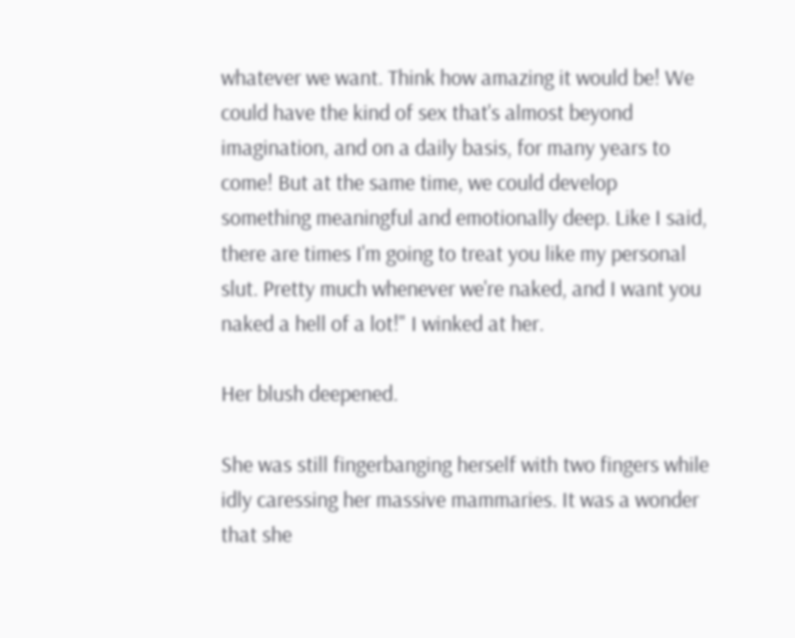whatever we want. Think how amazing it would be! We could have the kind of sex that's almost beyond imagination, and on a daily basis, for many years to come! But at the same time, we could develop something meaningful and emotionally deep. Like I said, there are times I'm going to treat you like my personal slut. Pretty much whenever we're naked, and I want you naked a hell of a lot!" I winked at her.

Her blush deepened.

She was still fingerbanging herself with two fingers while idly caressing her massive mammaries. It was a wonder that she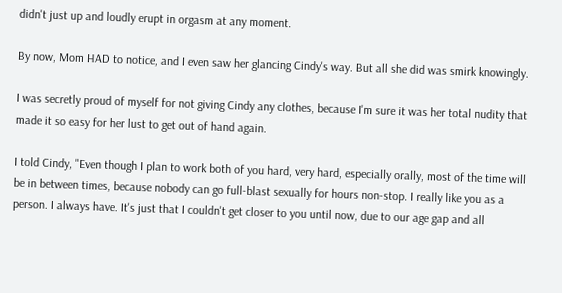didn't just up and loudly erupt in orgasm at any moment.

By now, Mom HAD to notice, and I even saw her glancing Cindy's way. But all she did was smirk knowingly.

I was secretly proud of myself for not giving Cindy any clothes, because I'm sure it was her total nudity that made it so easy for her lust to get out of hand again.

I told Cindy, "Even though I plan to work both of you hard, very hard, especially orally, most of the time will be in between times, because nobody can go full-blast sexually for hours non-stop. I really like you as a person. I always have. It's just that I couldn't get closer to you until now, due to our age gap and all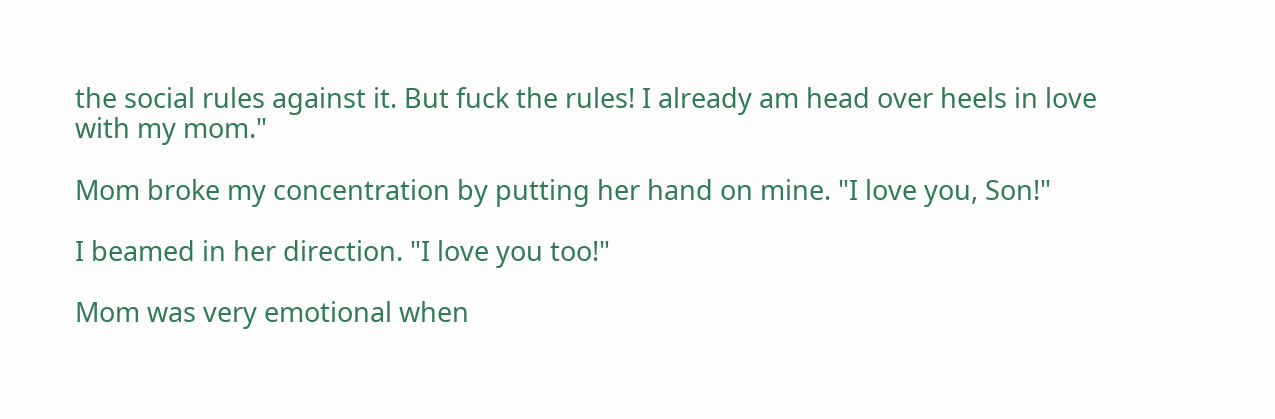the social rules against it. But fuck the rules! I already am head over heels in love with my mom."

Mom broke my concentration by putting her hand on mine. "I love you, Son!"

I beamed in her direction. "I love you too!"

Mom was very emotional when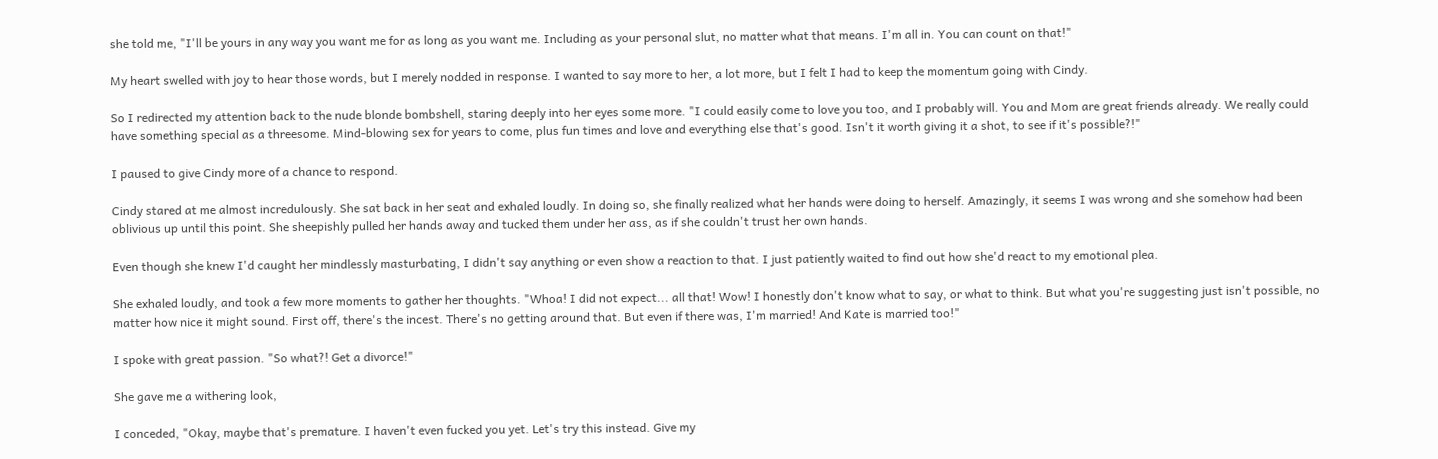she told me, "I'll be yours in any way you want me for as long as you want me. Including as your personal slut, no matter what that means. I'm all in. You can count on that!"

My heart swelled with joy to hear those words, but I merely nodded in response. I wanted to say more to her, a lot more, but I felt I had to keep the momentum going with Cindy.

So I redirected my attention back to the nude blonde bombshell, staring deeply into her eyes some more. "I could easily come to love you too, and I probably will. You and Mom are great friends already. We really could have something special as a threesome. Mind-blowing sex for years to come, plus fun times and love and everything else that's good. Isn't it worth giving it a shot, to see if it's possible?!"

I paused to give Cindy more of a chance to respond.

Cindy stared at me almost incredulously. She sat back in her seat and exhaled loudly. In doing so, she finally realized what her hands were doing to herself. Amazingly, it seems I was wrong and she somehow had been oblivious up until this point. She sheepishly pulled her hands away and tucked them under her ass, as if she couldn't trust her own hands.

Even though she knew I'd caught her mindlessly masturbating, I didn't say anything or even show a reaction to that. I just patiently waited to find out how she'd react to my emotional plea.

She exhaled loudly, and took a few more moments to gather her thoughts. "Whoa! I did not expect... all that! Wow! I honestly don't know what to say, or what to think. But what you're suggesting just isn't possible, no matter how nice it might sound. First off, there's the incest. There's no getting around that. But even if there was, I'm married! And Kate is married too!"

I spoke with great passion. "So what?! Get a divorce!"

She gave me a withering look,

I conceded, "Okay, maybe that's premature. I haven't even fucked you yet. Let's try this instead. Give my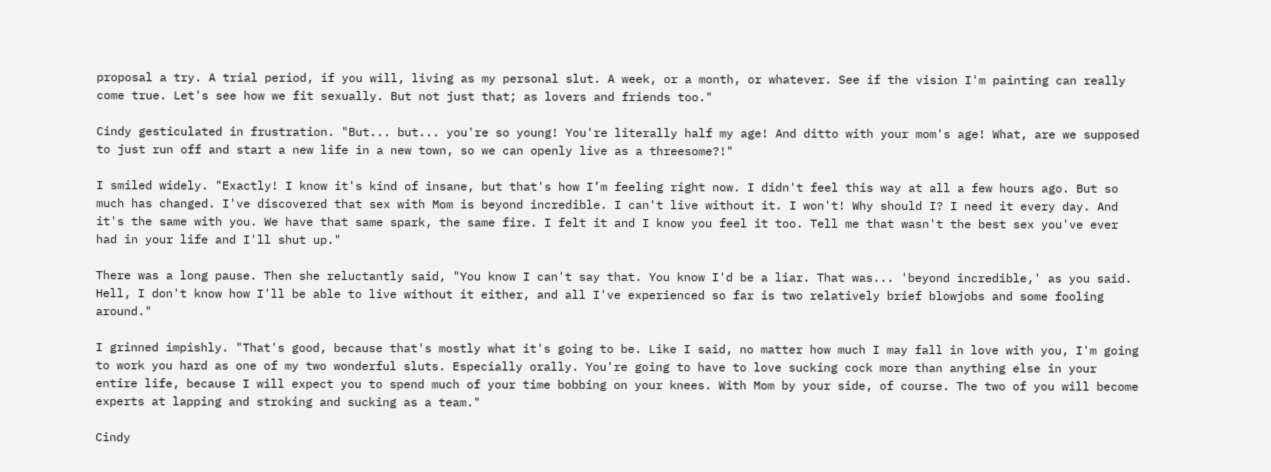proposal a try. A trial period, if you will, living as my personal slut. A week, or a month, or whatever. See if the vision I'm painting can really come true. Let's see how we fit sexually. But not just that; as lovers and friends too."

Cindy gesticulated in frustration. "But... but... you're so young! You're literally half my age! And ditto with your mom's age! What, are we supposed to just run off and start a new life in a new town, so we can openly live as a threesome?!"

I smiled widely. "Exactly! I know it's kind of insane, but that's how I’m feeling right now. I didn't feel this way at all a few hours ago. But so much has changed. I've discovered that sex with Mom is beyond incredible. I can't live without it. I won't! Why should I? I need it every day. And it's the same with you. We have that same spark, the same fire. I felt it and I know you feel it too. Tell me that wasn't the best sex you've ever had in your life and I'll shut up."

There was a long pause. Then she reluctantly said, "You know I can't say that. You know I'd be a liar. That was... 'beyond incredible,' as you said. Hell, I don't know how I'll be able to live without it either, and all I've experienced so far is two relatively brief blowjobs and some fooling around."

I grinned impishly. "That's good, because that's mostly what it's going to be. Like I said, no matter how much I may fall in love with you, I'm going to work you hard as one of my two wonderful sluts. Especially orally. You're going to have to love sucking cock more than anything else in your entire life, because I will expect you to spend much of your time bobbing on your knees. With Mom by your side, of course. The two of you will become experts at lapping and stroking and sucking as a team."

Cindy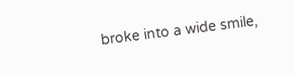broke into a wide smile,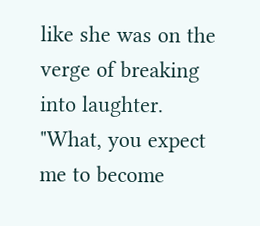like she was on the verge of breaking into laughter. "What, you expect me to become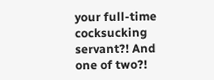your full-time cocksucking servant?! And one of two?!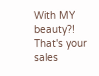With MY beauty?! That's your sales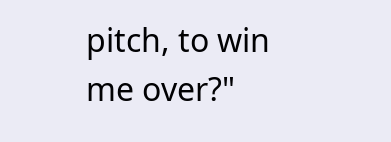pitch, to win me over?"